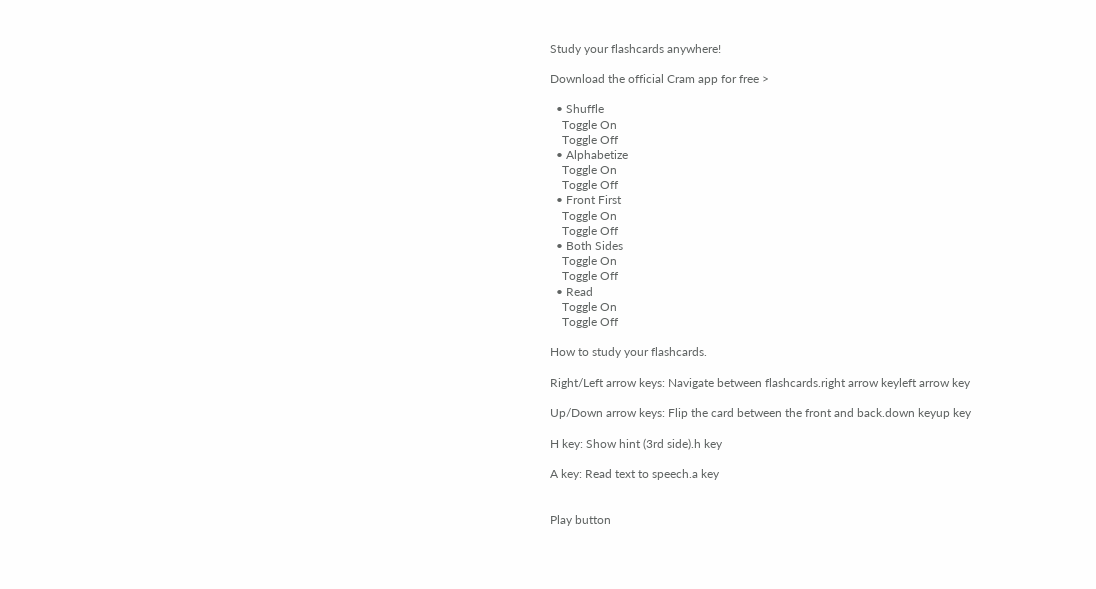Study your flashcards anywhere!

Download the official Cram app for free >

  • Shuffle
    Toggle On
    Toggle Off
  • Alphabetize
    Toggle On
    Toggle Off
  • Front First
    Toggle On
    Toggle Off
  • Both Sides
    Toggle On
    Toggle Off
  • Read
    Toggle On
    Toggle Off

How to study your flashcards.

Right/Left arrow keys: Navigate between flashcards.right arrow keyleft arrow key

Up/Down arrow keys: Flip the card between the front and back.down keyup key

H key: Show hint (3rd side).h key

A key: Read text to speech.a key


Play button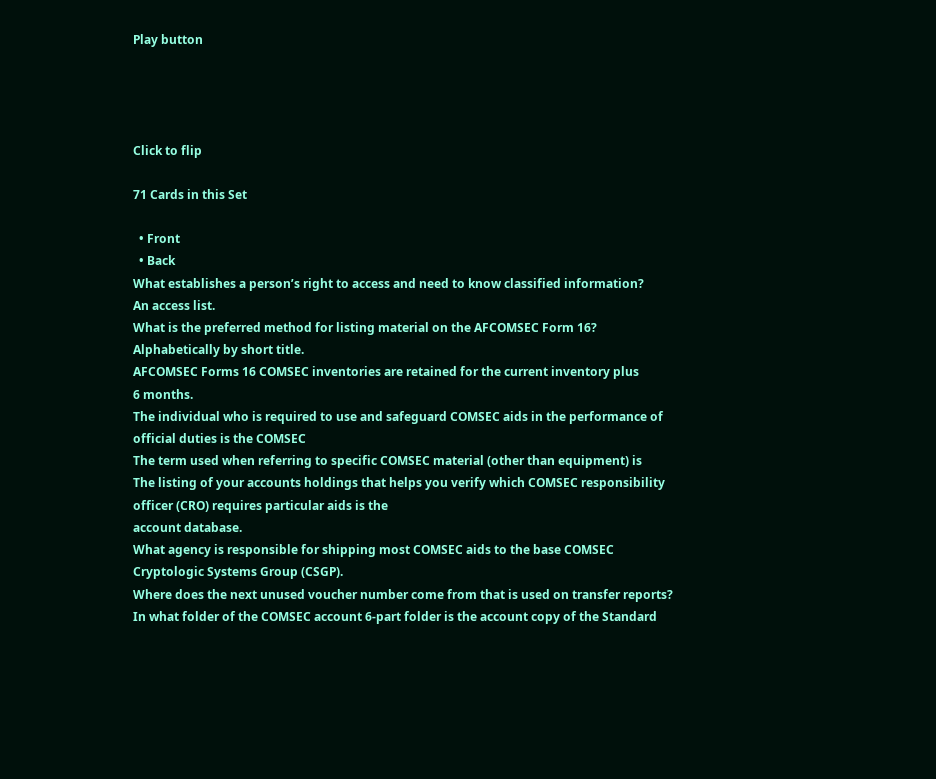Play button




Click to flip

71 Cards in this Set

  • Front
  • Back
What establishes a person’s right to access and need to know classified information?
An access list.
What is the preferred method for listing material on the AFCOMSEC Form 16?
Alphabetically by short title.
AFCOMSEC Forms 16 COMSEC inventories are retained for the current inventory plus
6 months.
The individual who is required to use and safeguard COMSEC aids in the performance of
official duties is the COMSEC
The term used when referring to specific COMSEC material (other than equipment) is
The listing of your accounts holdings that helps you verify which COMSEC responsibility
officer (CRO) requires particular aids is the
account database.
What agency is responsible for shipping most COMSEC aids to the base COMSEC
Cryptologic Systems Group (CSGP).
Where does the next unused voucher number come from that is used on transfer reports?
In what folder of the COMSEC account 6-part folder is the account copy of the Standard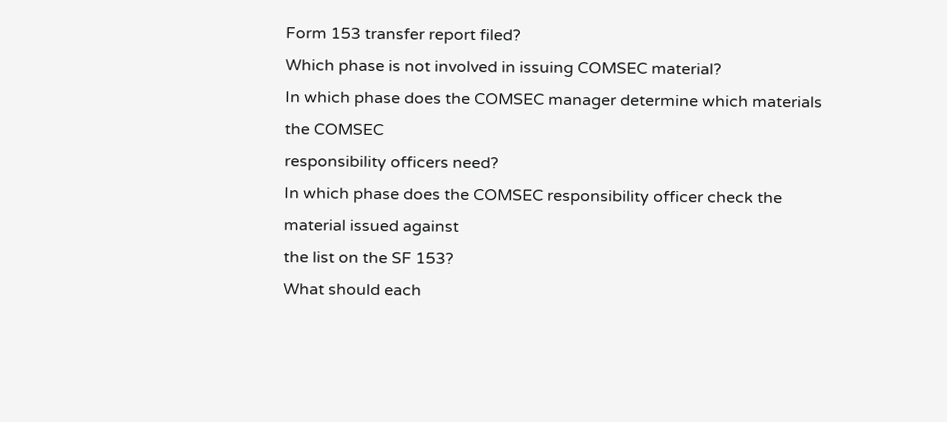Form 153 transfer report filed?
Which phase is not involved in issuing COMSEC material?
In which phase does the COMSEC manager determine which materials the COMSEC
responsibility officers need?
In which phase does the COMSEC responsibility officer check the material issued against
the list on the SF 153?
What should each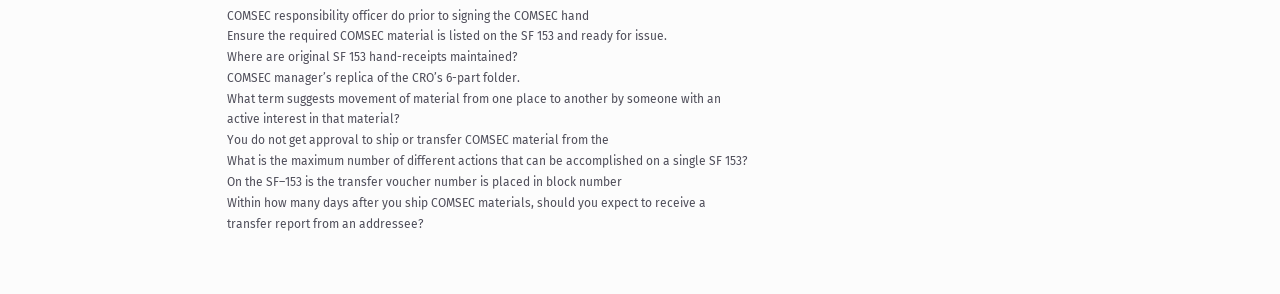COMSEC responsibility officer do prior to signing the COMSEC hand
Ensure the required COMSEC material is listed on the SF 153 and ready for issue.
Where are original SF 153 hand-receipts maintained?
COMSEC manager’s replica of the CRO’s 6-part folder.
What term suggests movement of material from one place to another by someone with an
active interest in that material?
You do not get approval to ship or transfer COMSEC material from the
What is the maximum number of different actions that can be accomplished on a single SF 153?
On the SF–153 is the transfer voucher number is placed in block number
Within how many days after you ship COMSEC materials, should you expect to receive a
transfer report from an addressee?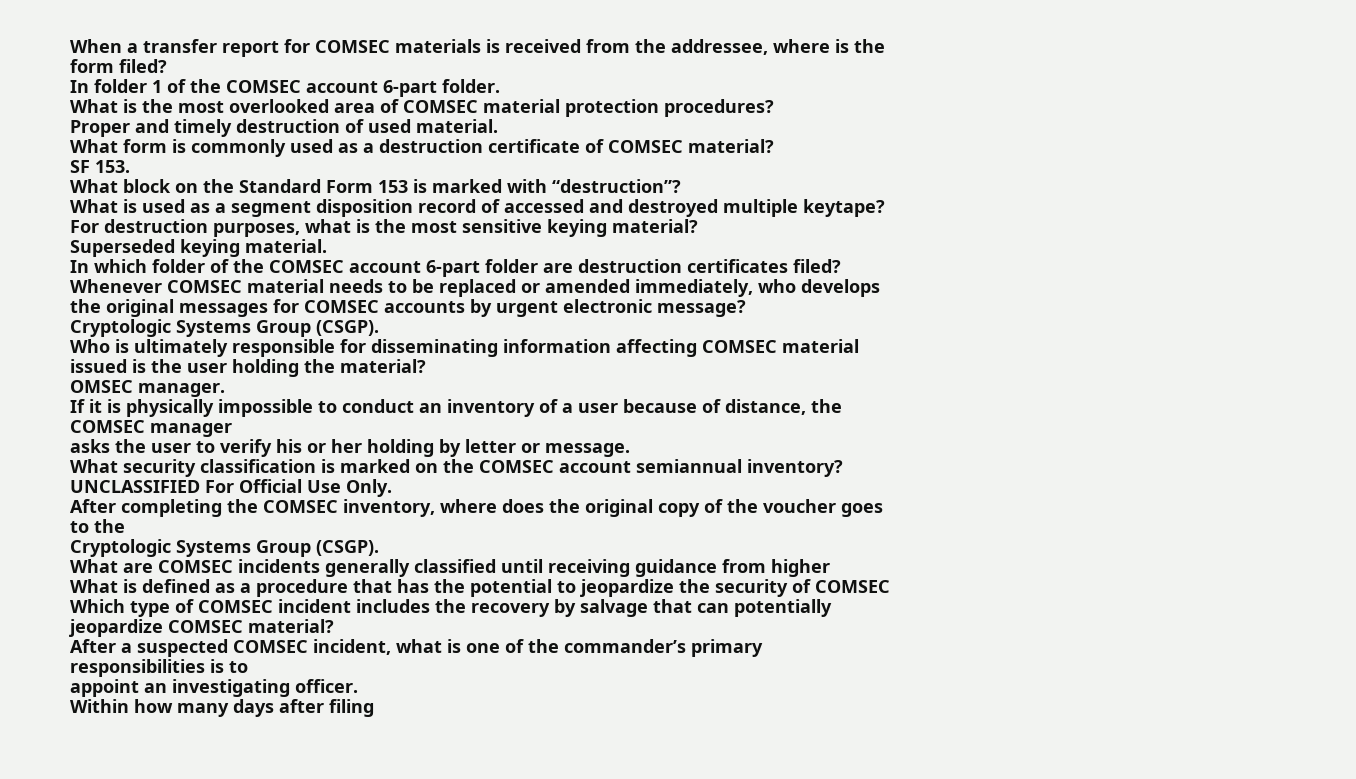When a transfer report for COMSEC materials is received from the addressee, where is the
form filed?
In folder 1 of the COMSEC account 6-part folder.
What is the most overlooked area of COMSEC material protection procedures?
Proper and timely destruction of used material.
What form is commonly used as a destruction certificate of COMSEC material?
SF 153.
What block on the Standard Form 153 is marked with “destruction”?
What is used as a segment disposition record of accessed and destroyed multiple keytape?
For destruction purposes, what is the most sensitive keying material?
Superseded keying material.
In which folder of the COMSEC account 6-part folder are destruction certificates filed?
Whenever COMSEC material needs to be replaced or amended immediately, who develops
the original messages for COMSEC accounts by urgent electronic message?
Cryptologic Systems Group (CSGP).
Who is ultimately responsible for disseminating information affecting COMSEC material
issued is the user holding the material?
OMSEC manager.
If it is physically impossible to conduct an inventory of a user because of distance, the
COMSEC manager
asks the user to verify his or her holding by letter or message.
What security classification is marked on the COMSEC account semiannual inventory?
UNCLASSIFIED For Official Use Only.
After completing the COMSEC inventory, where does the original copy of the voucher goes
to the
Cryptologic Systems Group (CSGP).
What are COMSEC incidents generally classified until receiving guidance from higher
What is defined as a procedure that has the potential to jeopardize the security of COMSEC
Which type of COMSEC incident includes the recovery by salvage that can potentially
jeopardize COMSEC material?
After a suspected COMSEC incident, what is one of the commander’s primary
responsibilities is to
appoint an investigating officer.
Within how many days after filing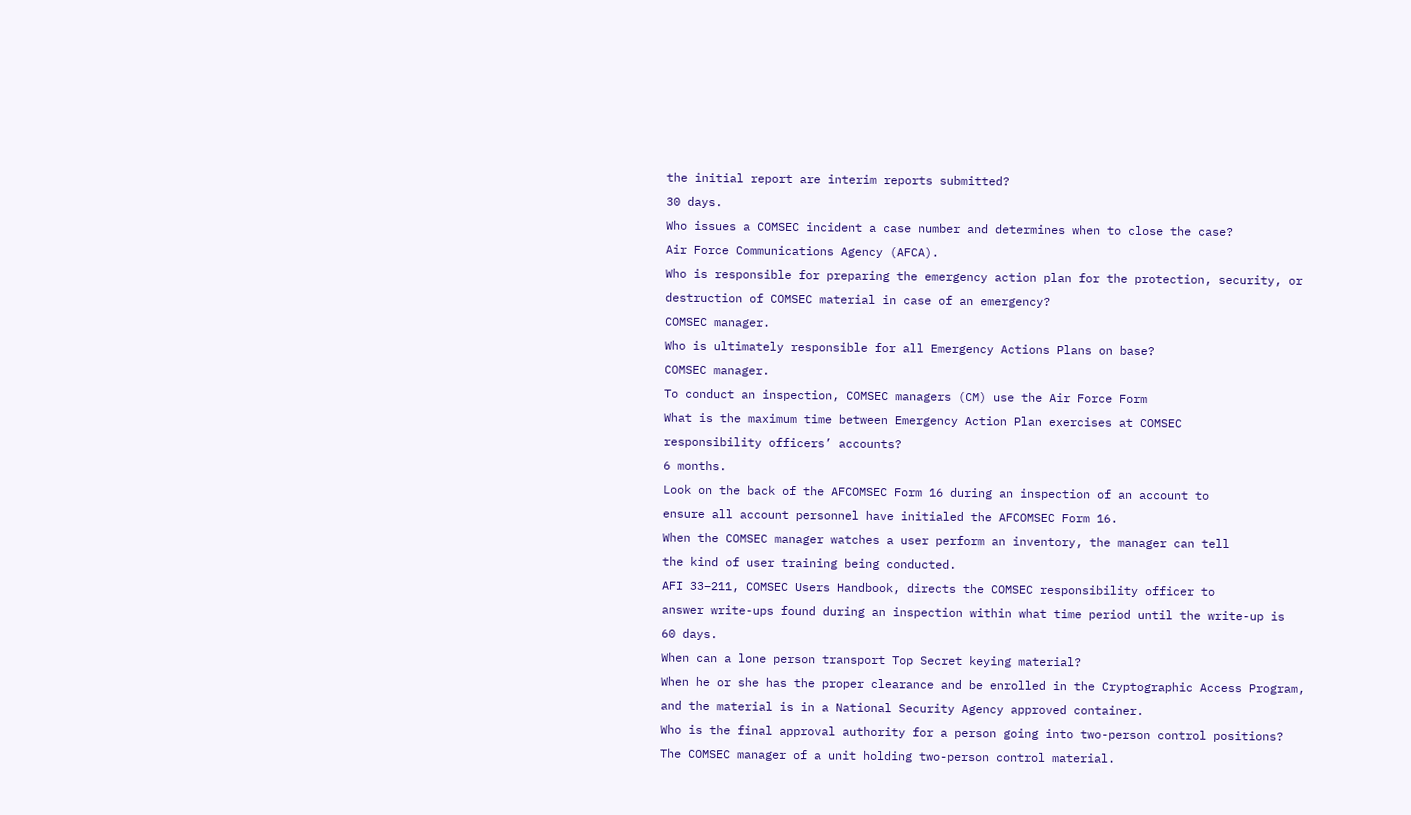the initial report are interim reports submitted?
30 days.
Who issues a COMSEC incident a case number and determines when to close the case?
Air Force Communications Agency (AFCA).
Who is responsible for preparing the emergency action plan for the protection, security, or
destruction of COMSEC material in case of an emergency?
COMSEC manager.
Who is ultimately responsible for all Emergency Actions Plans on base?
COMSEC manager.
To conduct an inspection, COMSEC managers (CM) use the Air Force Form
What is the maximum time between Emergency Action Plan exercises at COMSEC
responsibility officers’ accounts?
6 months.
Look on the back of the AFCOMSEC Form 16 during an inspection of an account to
ensure all account personnel have initialed the AFCOMSEC Form 16.
When the COMSEC manager watches a user perform an inventory, the manager can tell
the kind of user training being conducted.
AFI 33–211, COMSEC Users Handbook, directs the COMSEC responsibility officer to
answer write-ups found during an inspection within what time period until the write-up is
60 days.
When can a lone person transport Top Secret keying material?
When he or she has the proper clearance and be enrolled in the Cryptographic Access Program,
and the material is in a National Security Agency approved container.
Who is the final approval authority for a person going into two-person control positions?
The COMSEC manager of a unit holding two-person control material.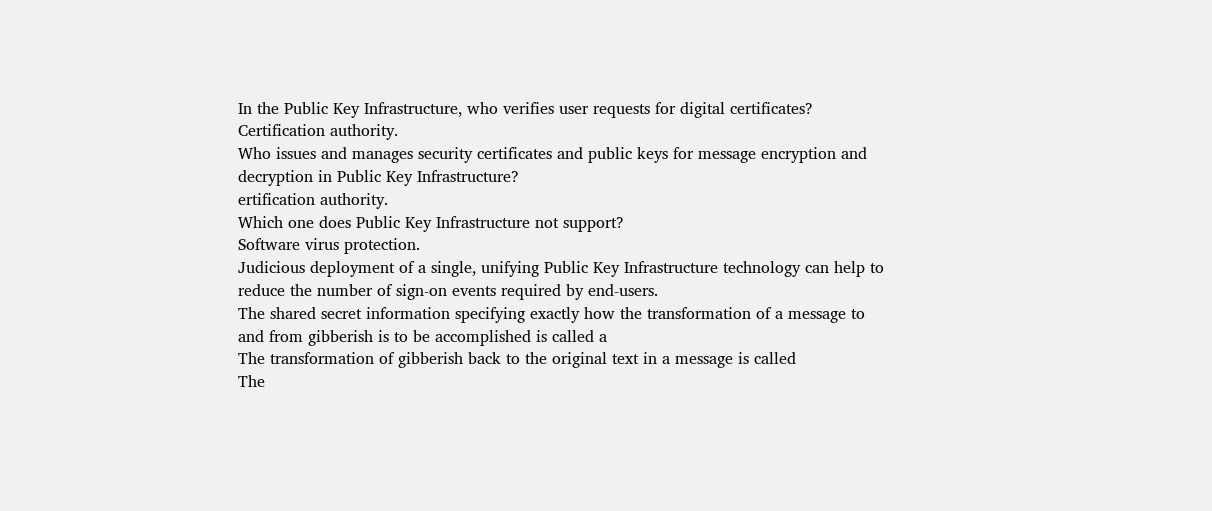In the Public Key Infrastructure, who verifies user requests for digital certificates?
Certification authority.
Who issues and manages security certificates and public keys for message encryption and
decryption in Public Key Infrastructure?
ertification authority.
Which one does Public Key Infrastructure not support?
Software virus protection.
Judicious deployment of a single, unifying Public Key Infrastructure technology can help to
reduce the number of sign-on events required by end-users.
The shared secret information specifying exactly how the transformation of a message to
and from gibberish is to be accomplished is called a
The transformation of gibberish back to the original text in a message is called
The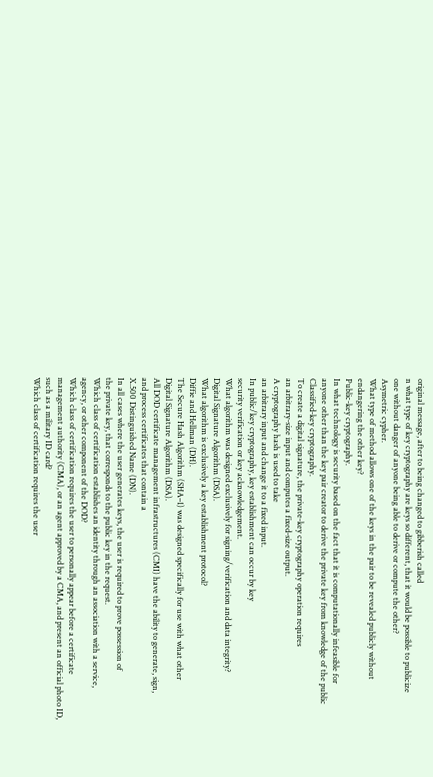original message, after to being changed to gibberish called
n what type of key cryptography are keys so different, that it would be possible to publicize
one without danger of anyone being able to derive or compute the other?
Asymetric cypher.
What type of method allows one of the keys in the pair to be revealed publicly without
endangering the other key?
Public-key cryptography.
In what technology is security based on the fact that it is computationally infeasible for
anyone other than the key pair creator to derive the private key from knowledge of the public
Classified-key cryptography.
To create a digital signature, the private-key cryptography operation requires
an arbitrary-size input and computes a fixed-size output.
A cryptography hash is used to take
an arbitrary input and change it to a fixed input.
In public/key cryptography, key establishment can occur by key
security verification or key acknowledgement.
What algorithm was designed exclusively for signing/verification and data integrity?
Digital Signature Algorithm (DSA).
What algorithm is exclusively a key establishment protocol?
Diffie and Hellman (DH).
The Secure Hash Algorithm (SHA–1) was designed specifically for use with what other
Digital Signature Algorithm (DSA).
All DOD certificate management infrastructures (CMI) have the ability to generate, sign,
and process certificates that contain a
X.500 Distinguished Name (DN).
In all cases where the user generates keys, the user is required to prove possession of
the private key, that corresponds to the public key in the request.
Which class of certification establishes an identity through an association with a service,
agency, or other component of the DOD?
Which class of certification requires the user to personally appear before a certificate
management authority (CMA), or an agent approved by a CMA, and present an official photo ID,
such as a military ID card?
Which class of certification requires the user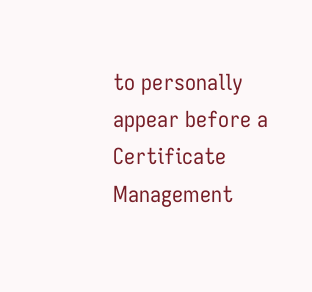to personally appear before a Certificate
Management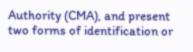Authority (CMA), and present two forms of identification or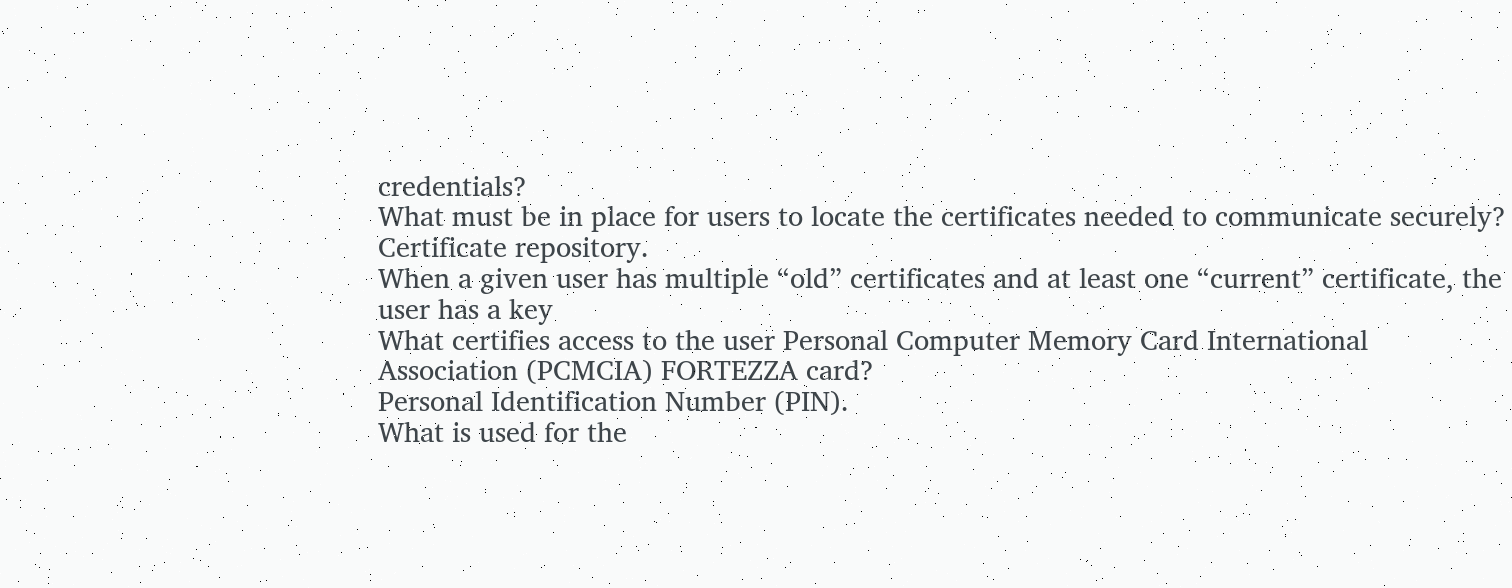credentials?
What must be in place for users to locate the certificates needed to communicate securely?
Certificate repository.
When a given user has multiple “old” certificates and at least one “current” certificate, the
user has a key
What certifies access to the user Personal Computer Memory Card International
Association (PCMCIA) FORTEZZA card?
Personal Identification Number (PIN).
What is used for the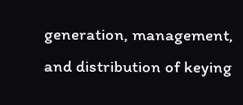generation, management, and distribution of keying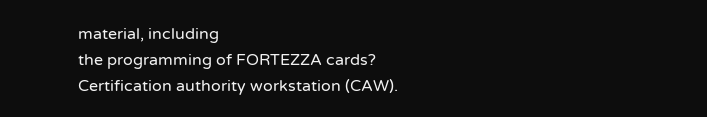material, including
the programming of FORTEZZA cards?
Certification authority workstation (CAW).